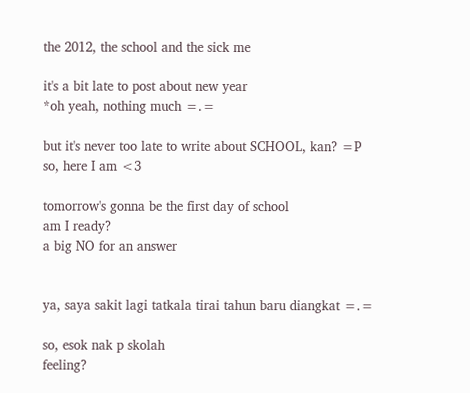the 2012, the school and the sick me

it's a bit late to post about new year
*oh yeah, nothing much =.=

but it's never too late to write about SCHOOL, kan? =P
so, here I am <3

tomorrow's gonna be the first day of school
am I ready?
a big NO for an answer


ya, saya sakit lagi tatkala tirai tahun baru diangkat =.=

so, esok nak p skolah
feeling?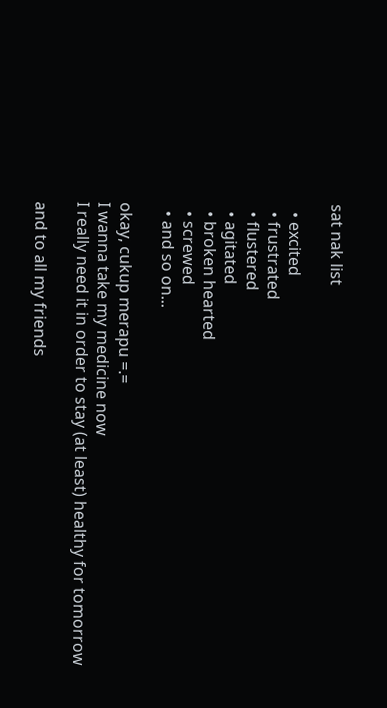sat nak list

  • excited
  • frustrated
  • flustered
  • agitated
  • broken hearted
  • screwed
  • and so on...

okay, cukup merapu =.=
I wanna take my medicine now
I really need it in order to stay (at least) healthy for tomorrow

and to all my friends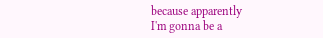because apparently
I'm gonna be a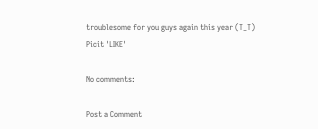troublesome for you guys again this year (T_T)
Picit 'LIKE'

No comments:

Post a Comment